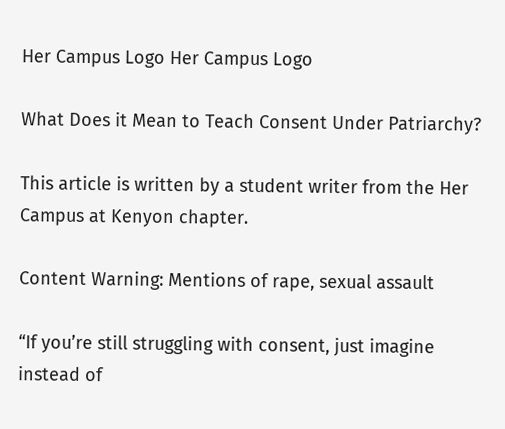Her Campus Logo Her Campus Logo

What Does it Mean to Teach Consent Under Patriarchy?

This article is written by a student writer from the Her Campus at Kenyon chapter.

Content Warning: Mentions of rape, sexual assault

“If you’re still struggling with consent, just imagine instead of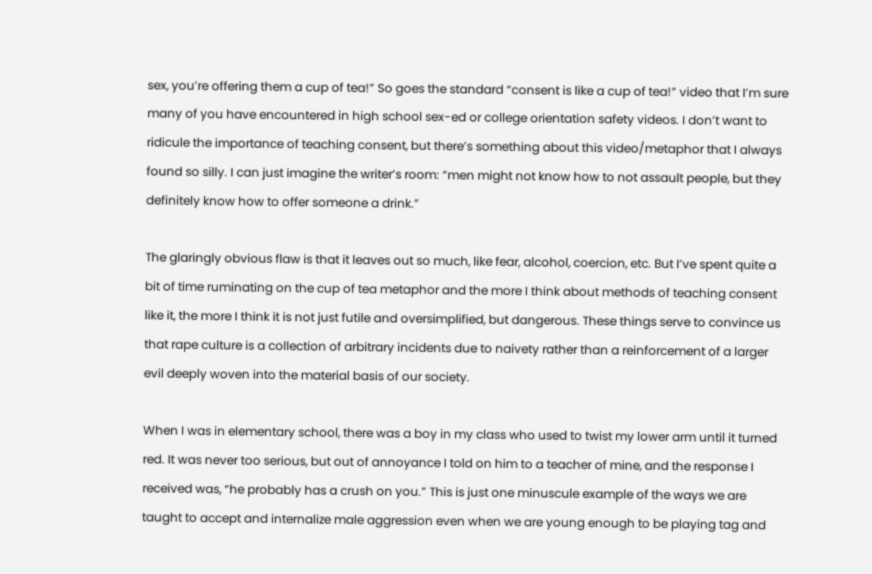sex, you’re offering them a cup of tea!” So goes the standard “consent is like a cup of tea!” video that I’m sure many of you have encountered in high school sex-ed or college orientation safety videos. I don’t want to ridicule the importance of teaching consent, but there’s something about this video/metaphor that I always found so silly. I can just imagine the writer’s room: “men might not know how to not assault people, but they definitely know how to offer someone a drink.”

The glaringly obvious flaw is that it leaves out so much, like fear, alcohol, coercion, etc. But I’ve spent quite a bit of time ruminating on the cup of tea metaphor and the more I think about methods of teaching consent like it, the more I think it is not just futile and oversimplified, but dangerous. These things serve to convince us that rape culture is a collection of arbitrary incidents due to naivety rather than a reinforcement of a larger evil deeply woven into the material basis of our society.

When I was in elementary school, there was a boy in my class who used to twist my lower arm until it turned red. It was never too serious, but out of annoyance I told on him to a teacher of mine, and the response I received was, “he probably has a crush on you.” This is just one minuscule example of the ways we are taught to accept and internalize male aggression even when we are young enough to be playing tag and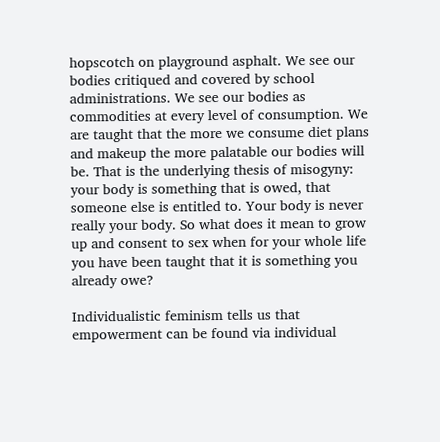hopscotch on playground asphalt. We see our bodies critiqued and covered by school administrations. We see our bodies as commodities at every level of consumption. We are taught that the more we consume diet plans and makeup the more palatable our bodies will be. That is the underlying thesis of misogyny: your body is something that is owed, that someone else is entitled to. Your body is never really your body. So what does it mean to grow up and consent to sex when for your whole life you have been taught that it is something you already owe?

Individualistic feminism tells us that empowerment can be found via individual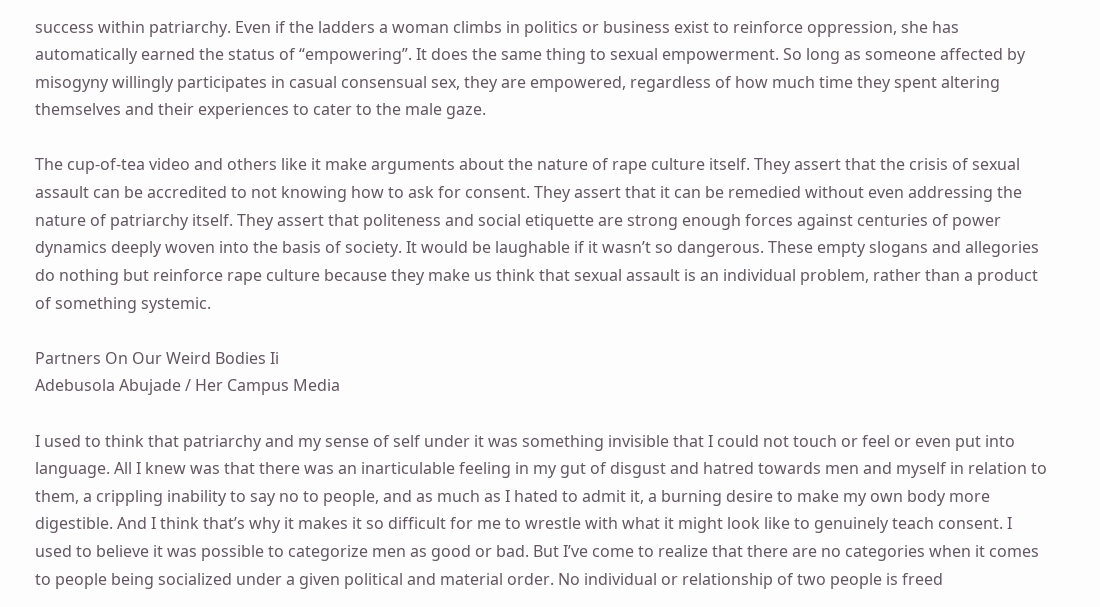success within patriarchy. Even if the ladders a woman climbs in politics or business exist to reinforce oppression, she has automatically earned the status of “empowering”. It does the same thing to sexual empowerment. So long as someone affected by misogyny willingly participates in casual consensual sex, they are empowered, regardless of how much time they spent altering themselves and their experiences to cater to the male gaze.

The cup-of-tea video and others like it make arguments about the nature of rape culture itself. They assert that the crisis of sexual assault can be accredited to not knowing how to ask for consent. They assert that it can be remedied without even addressing the nature of patriarchy itself. They assert that politeness and social etiquette are strong enough forces against centuries of power dynamics deeply woven into the basis of society. It would be laughable if it wasn’t so dangerous. These empty slogans and allegories do nothing but reinforce rape culture because they make us think that sexual assault is an individual problem, rather than a product of something systemic.

Partners On Our Weird Bodies Ii
Adebusola Abujade / Her Campus Media

I used to think that patriarchy and my sense of self under it was something invisible that I could not touch or feel or even put into language. All I knew was that there was an inarticulable feeling in my gut of disgust and hatred towards men and myself in relation to them, a crippling inability to say no to people, and as much as I hated to admit it, a burning desire to make my own body more digestible. And I think that’s why it makes it so difficult for me to wrestle with what it might look like to genuinely teach consent. I used to believe it was possible to categorize men as good or bad. But I’ve come to realize that there are no categories when it comes to people being socialized under a given political and material order. No individual or relationship of two people is freed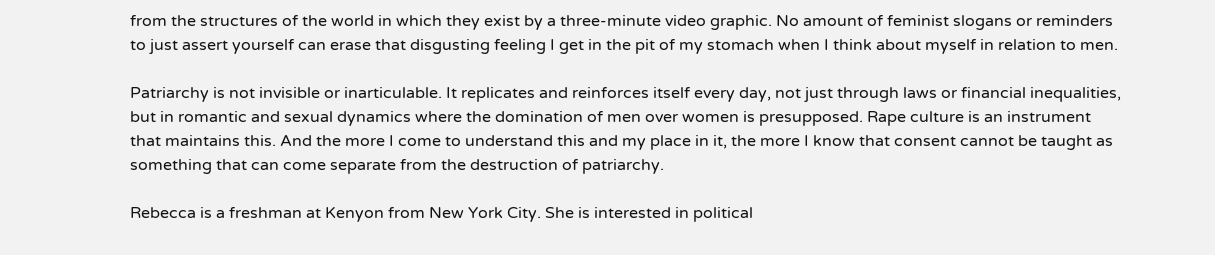from the structures of the world in which they exist by a three-minute video graphic. No amount of feminist slogans or reminders to just assert yourself can erase that disgusting feeling I get in the pit of my stomach when I think about myself in relation to men.

Patriarchy is not invisible or inarticulable. It replicates and reinforces itself every day, not just through laws or financial inequalities, but in romantic and sexual dynamics where the domination of men over women is presupposed. Rape culture is an instrument that maintains this. And the more I come to understand this and my place in it, the more I know that consent cannot be taught as something that can come separate from the destruction of patriarchy.

Rebecca is a freshman at Kenyon from New York City. She is interested in political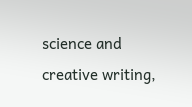science and creative writing,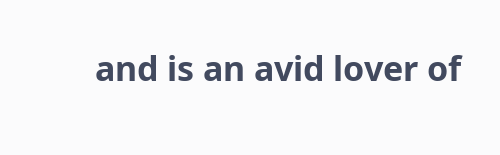and is an avid lover of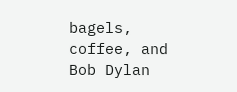bagels, coffee, and Bob Dylan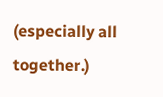(especially all together.)